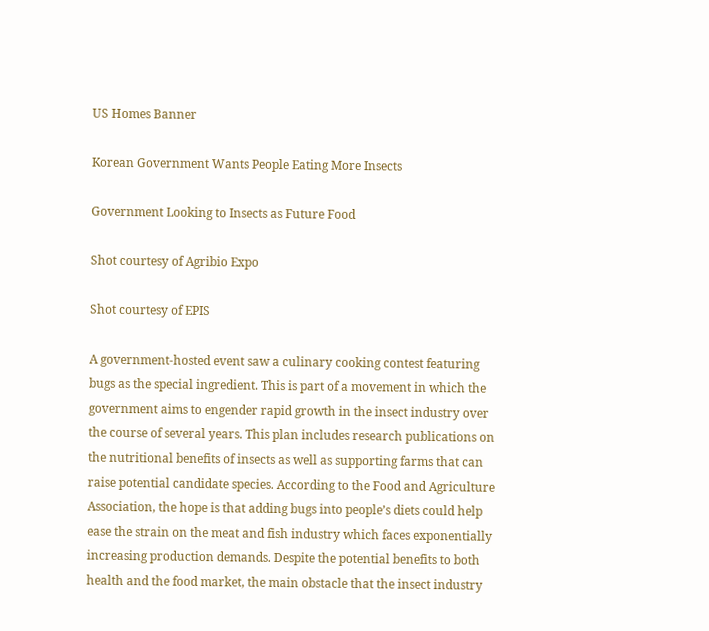US Homes Banner

Korean Government Wants People Eating More Insects

Government Looking to Insects as Future Food

Shot courtesy of Agribio Expo

Shot courtesy of EPIS

A government-hosted event saw a culinary cooking contest featuring bugs as the special ingredient. This is part of a movement in which the government aims to engender rapid growth in the insect industry over the course of several years. This plan includes research publications on the nutritional benefits of insects as well as supporting farms that can raise potential candidate species. According to the Food and Agriculture Association, the hope is that adding bugs into people’s diets could help ease the strain on the meat and fish industry which faces exponentially increasing production demands. Despite the potential benefits to both health and the food market, the main obstacle that the insect industry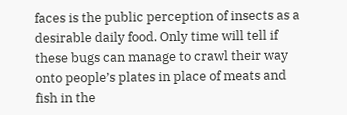faces is the public perception of insects as a desirable daily food. Only time will tell if these bugs can manage to crawl their way onto people’s plates in place of meats and fish in the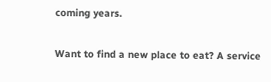coming years.

Want to find a new place to eat? A service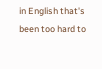in English that's been too hard to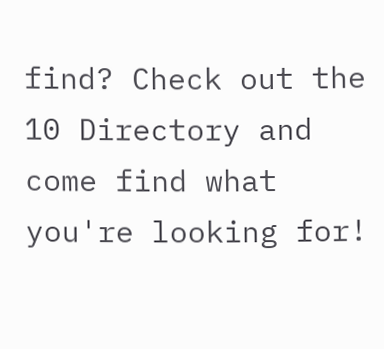find? Check out the 10 Directory and come find what you're looking for!